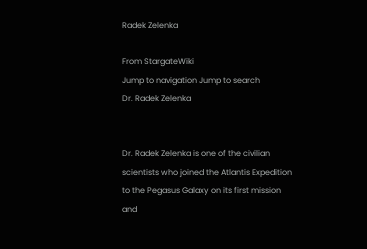Radek Zelenka

From StargateWiki
Jump to navigation Jump to search
Dr. Radek Zelenka


Dr. Radek Zelenka is one of the civilian scientists who joined the Atlantis Expedition to the Pegasus Galaxy on its first mission and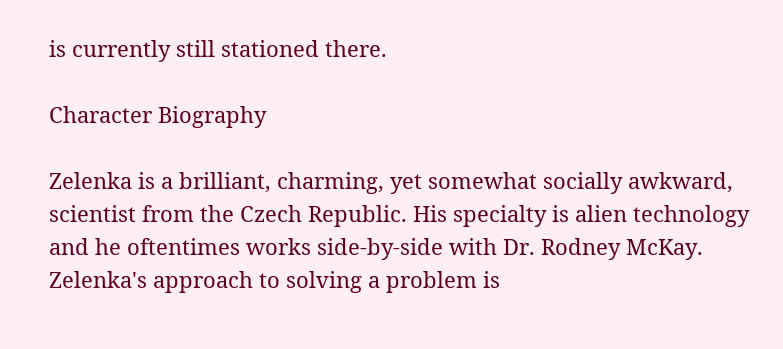is currently still stationed there.

Character Biography

Zelenka is a brilliant, charming, yet somewhat socially awkward, scientist from the Czech Republic. His specialty is alien technology and he oftentimes works side-by-side with Dr. Rodney McKay. Zelenka's approach to solving a problem is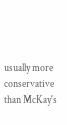usually more conservative than McKay's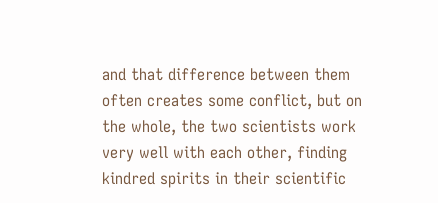and that difference between them often creates some conflict, but on the whole, the two scientists work very well with each other, finding kindred spirits in their scientific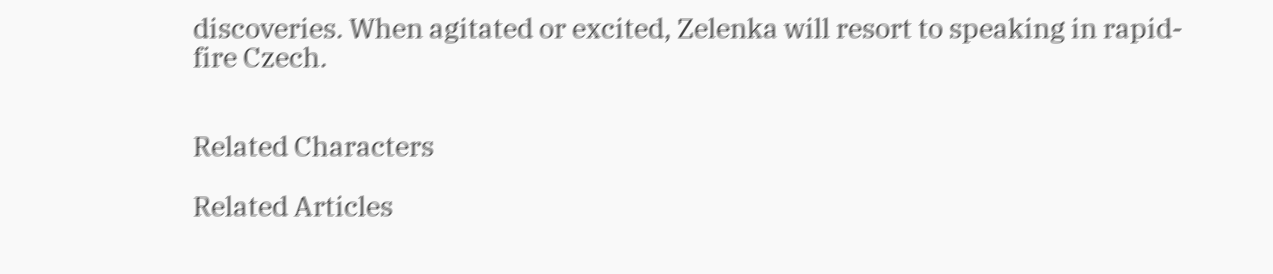discoveries. When agitated or excited, Zelenka will resort to speaking in rapid-fire Czech.


Related Characters

Related Articles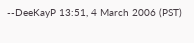--DeeKayP 13:51, 4 March 2006 (PST)